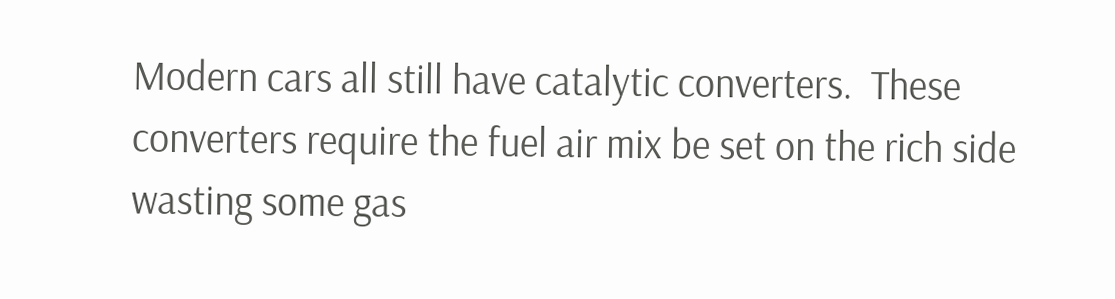Modern cars all still have catalytic converters.  These converters require the fuel air mix be set on the rich side wasting some gas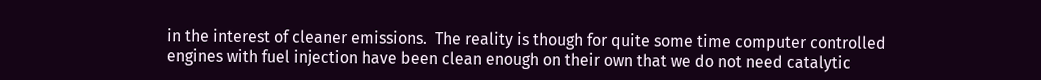in the interest of cleaner emissions.  The reality is though for quite some time computer controlled engines with fuel injection have been clean enough on their own that we do not need catalytic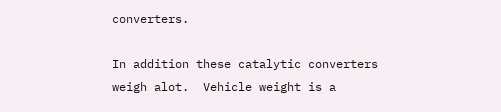converters.

In addition these catalytic converters weigh alot.  Vehicle weight is a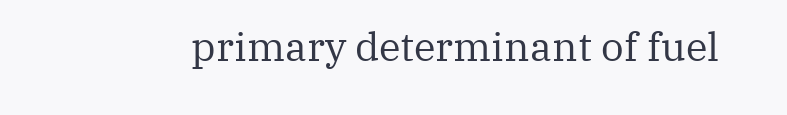primary determinant of fuel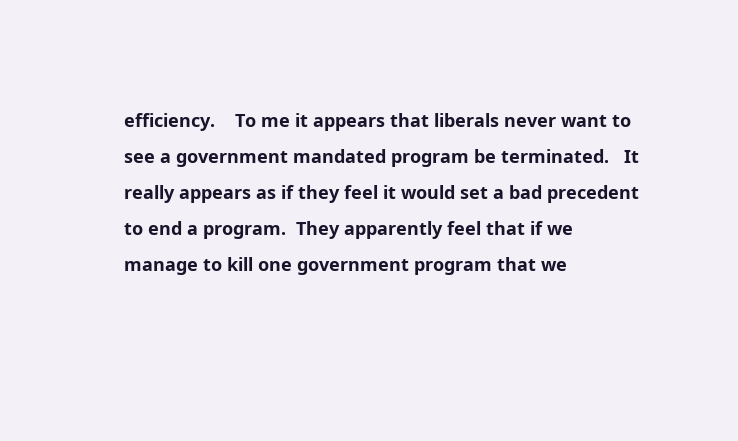efficiency.    To me it appears that liberals never want to see a government mandated program be terminated.   It really appears as if they feel it would set a bad precedent to end a program.  They apparently feel that if we manage to kill one government program that we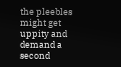the pleebles might get uppity and demand a second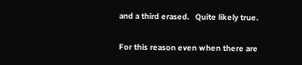and a third erased.   Quite likely true.

For this reason even when there are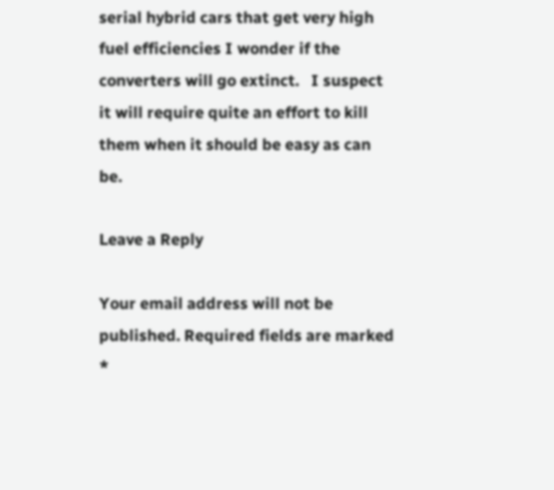serial hybrid cars that get very high fuel efficiencies I wonder if the converters will go extinct.   I suspect it will require quite an effort to kill them when it should be easy as can be.

Leave a Reply

Your email address will not be published. Required fields are marked *